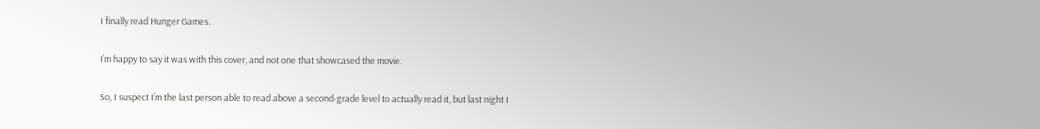I finally read Hunger Games.

I’m happy to say it was with this cover, and not one that showcased the movie.

So, I suspect I’m the last person able to read above a second-grade level to actually read it, but last night I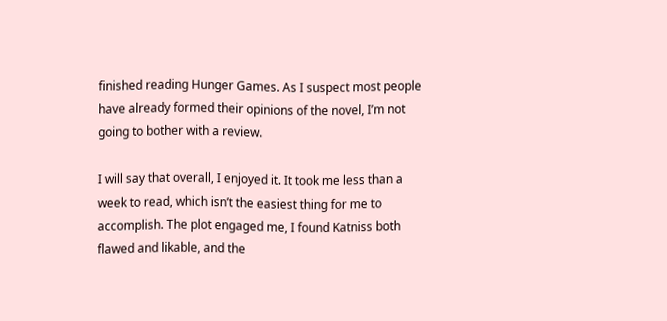finished reading Hunger Games. As I suspect most people have already formed their opinions of the novel, I’m not going to bother with a review.

I will say that overall, I enjoyed it. It took me less than a week to read, which isn’t the easiest thing for me to accomplish. The plot engaged me, I found Katniss both flawed and likable, and the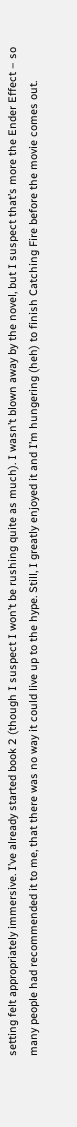setting felt appropriately immersive. I’ve already started book 2 (though I suspect I won’t be rushing quite as much). I wasn’t blown away by the novel, but I suspect that’s more the Ender Effect – so many people had recommended it to me, that there was no way it could live up to the hype. Still, I greatly enjoyed it and I’m hungering (heh) to finish Catching Fire before the movie comes out.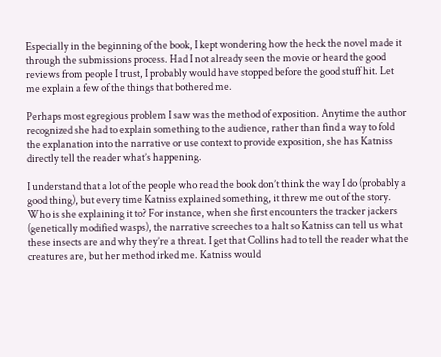Especially in the beginning of the book, I kept wondering how the heck the novel made it through the submissions process. Had I not already seen the movie or heard the good reviews from people I trust, I probably would have stopped before the good stuff hit. Let me explain a few of the things that bothered me.

Perhaps most egregious problem I saw was the method of exposition. Anytime the author recognized she had to explain something to the audience, rather than find a way to fold the explanation into the narrative or use context to provide exposition, she has Katniss directly tell the reader what’s happening.

I understand that a lot of the people who read the book don’t think the way I do (probably a good thing), but every time Katniss explained something, it threw me out of the story. Who is she explaining it to? For instance, when she first encounters the tracker jackers (genetically modified wasps), the narrative screeches to a halt so Katniss can tell us what these insects are and why they’re a threat. I get that Collins had to tell the reader what the creatures are, but her method irked me. Katniss would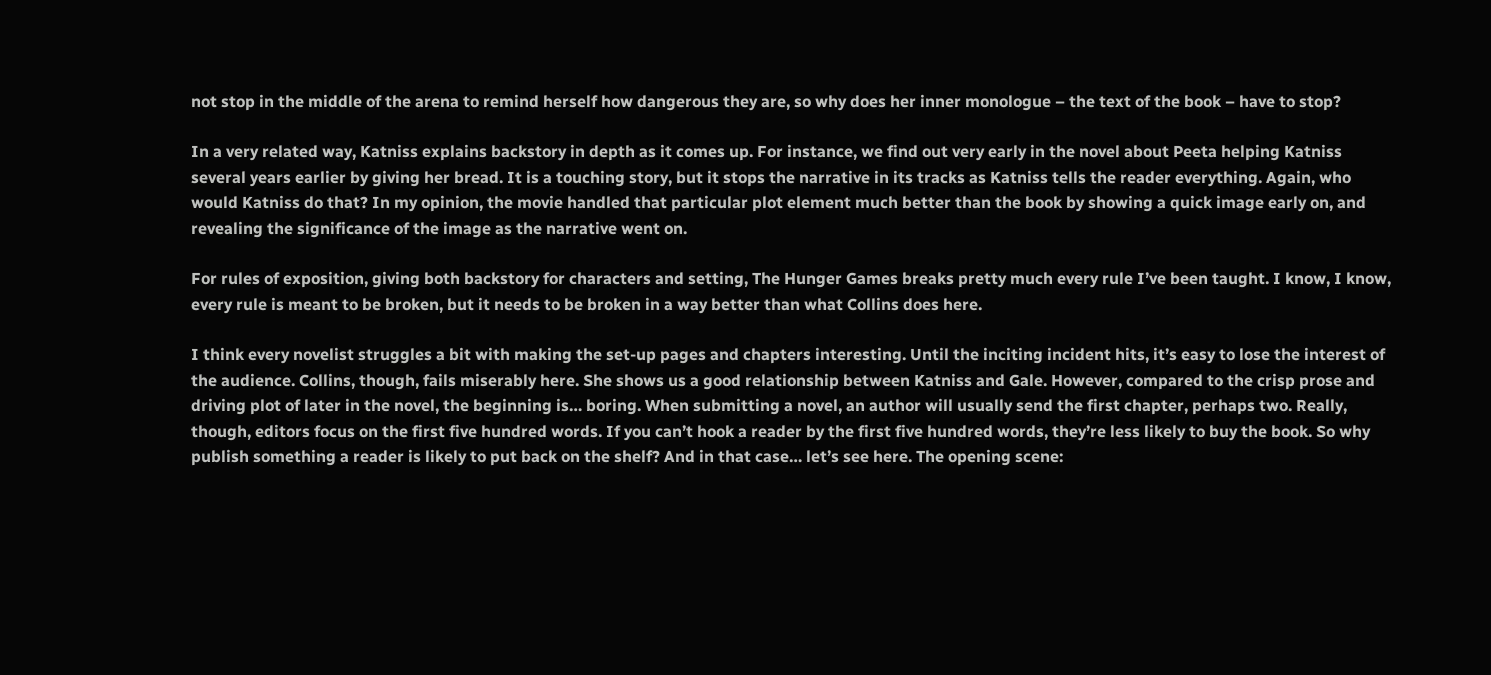not stop in the middle of the arena to remind herself how dangerous they are, so why does her inner monologue – the text of the book – have to stop?

In a very related way, Katniss explains backstory in depth as it comes up. For instance, we find out very early in the novel about Peeta helping Katniss several years earlier by giving her bread. It is a touching story, but it stops the narrative in its tracks as Katniss tells the reader everything. Again, who would Katniss do that? In my opinion, the movie handled that particular plot element much better than the book by showing a quick image early on, and revealing the significance of the image as the narrative went on.

For rules of exposition, giving both backstory for characters and setting, The Hunger Games breaks pretty much every rule I’ve been taught. I know, I know, every rule is meant to be broken, but it needs to be broken in a way better than what Collins does here.

I think every novelist struggles a bit with making the set-up pages and chapters interesting. Until the inciting incident hits, it’s easy to lose the interest of the audience. Collins, though, fails miserably here. She shows us a good relationship between Katniss and Gale. However, compared to the crisp prose and driving plot of later in the novel, the beginning is… boring. When submitting a novel, an author will usually send the first chapter, perhaps two. Really, though, editors focus on the first five hundred words. If you can’t hook a reader by the first five hundred words, they’re less likely to buy the book. So why publish something a reader is likely to put back on the shelf? And in that case… let’s see here. The opening scene: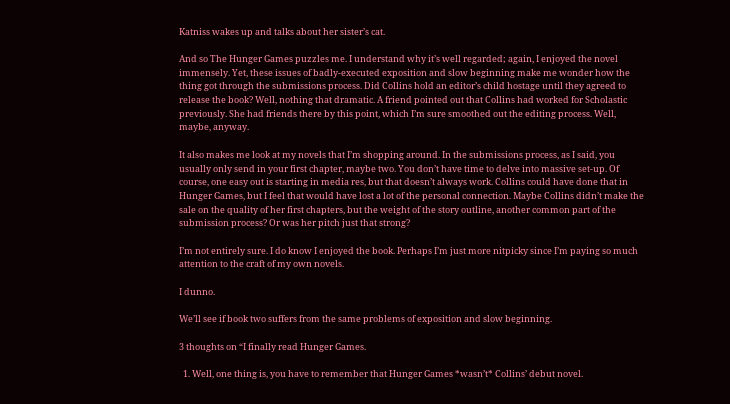Katniss wakes up and talks about her sister’s cat.

And so The Hunger Games puzzles me. I understand why it’s well regarded; again, I enjoyed the novel immensely. Yet, these issues of badly-executed exposition and slow beginning make me wonder how the thing got through the submissions process. Did Collins hold an editor’s child hostage until they agreed to release the book? Well, nothing that dramatic. A friend pointed out that Collins had worked for Scholastic previously. She had friends there by this point, which I’m sure smoothed out the editing process. Well, maybe, anyway.

It also makes me look at my novels that I’m shopping around. In the submissions process, as I said, you usually only send in your first chapter, maybe two. You don’t have time to delve into massive set-up. Of course, one easy out is starting in media res, but that doesn’t always work. Collins could have done that in Hunger Games, but I feel that would have lost a lot of the personal connection. Maybe Collins didn’t make the sale on the quality of her first chapters, but the weight of the story outline, another common part of the submission process? Or was her pitch just that strong?

I’m not entirely sure. I do know I enjoyed the book. Perhaps I’m just more nitpicky since I’m paying so much attention to the craft of my own novels.

I dunno.

We’ll see if book two suffers from the same problems of exposition and slow beginning.

3 thoughts on “I finally read Hunger Games.

  1. Well, one thing is, you have to remember that Hunger Games *wasn’t* Collins’ debut novel.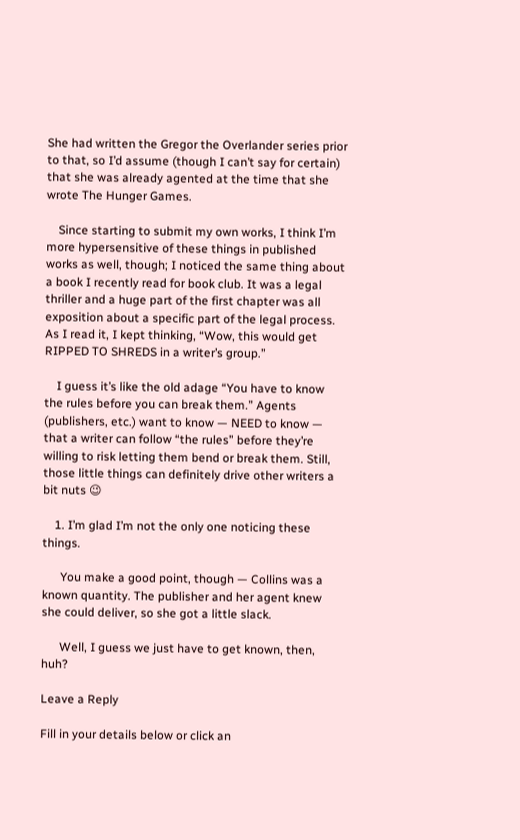She had written the Gregor the Overlander series prior to that, so I’d assume (though I can’t say for certain) that she was already agented at the time that she wrote The Hunger Games.

    Since starting to submit my own works, I think I’m more hypersensitive of these things in published works as well, though; I noticed the same thing about a book I recently read for book club. It was a legal thriller and a huge part of the first chapter was all exposition about a specific part of the legal process. As I read it, I kept thinking, “Wow, this would get RIPPED TO SHREDS in a writer’s group.”

    I guess it’s like the old adage “You have to know the rules before you can break them.” Agents (publishers, etc.) want to know — NEED to know — that a writer can follow “the rules” before they’re willing to risk letting them bend or break them. Still, those little things can definitely drive other writers a bit nuts 😉

    1. I’m glad I’m not the only one noticing these things.

      You make a good point, though — Collins was a known quantity. The publisher and her agent knew she could deliver, so she got a little slack.

      Well, I guess we just have to get known, then, huh?

Leave a Reply

Fill in your details below or click an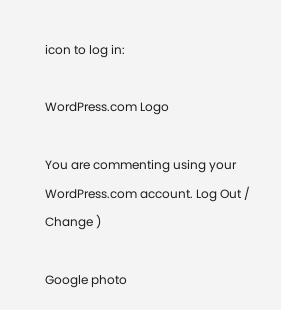icon to log in:

WordPress.com Logo

You are commenting using your WordPress.com account. Log Out /  Change )

Google photo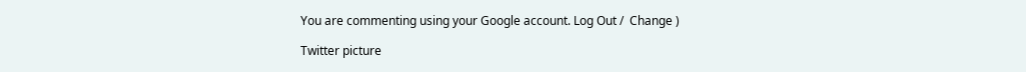You are commenting using your Google account. Log Out /  Change )

Twitter picture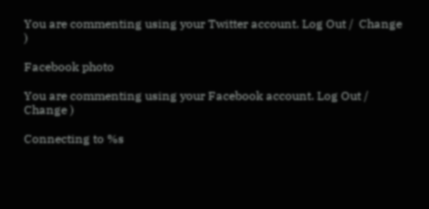You are commenting using your Twitter account. Log Out /  Change )

Facebook photo

You are commenting using your Facebook account. Log Out /  Change )

Connecting to %s